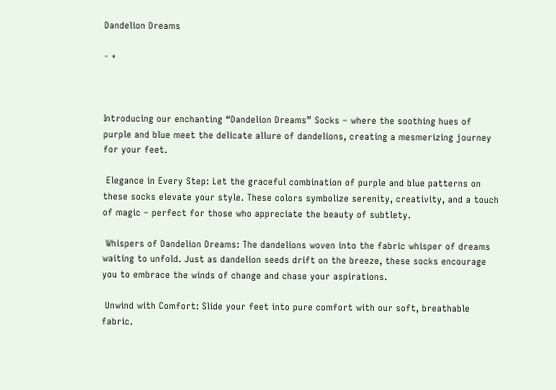Dandelion Dreams

- +



Introducing our enchanting “Dandelion Dreams” Socks – where the soothing hues of purple and blue meet the delicate allure of dandelions, creating a mesmerizing journey for your feet.

 Elegance in Every Step: Let the graceful combination of purple and blue patterns on these socks elevate your style. These colors symbolize serenity, creativity, and a touch of magic – perfect for those who appreciate the beauty of subtlety.

 Whispers of Dandelion Dreams: The dandelions woven into the fabric whisper of dreams waiting to unfold. Just as dandelion seeds drift on the breeze, these socks encourage you to embrace the winds of change and chase your aspirations.

 Unwind with Comfort: Slide your feet into pure comfort with our soft, breathable fabric.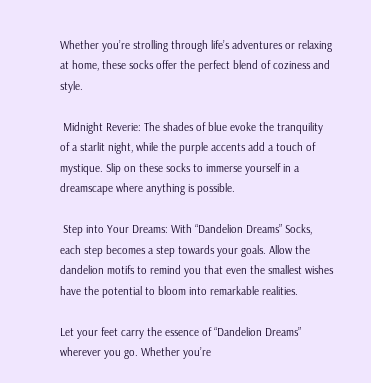Whether you’re strolling through life’s adventures or relaxing at home, these socks offer the perfect blend of coziness and style.

 Midnight Reverie: The shades of blue evoke the tranquility of a starlit night, while the purple accents add a touch of mystique. Slip on these socks to immerse yourself in a dreamscape where anything is possible.

 Step into Your Dreams: With “Dandelion Dreams” Socks, each step becomes a step towards your goals. Allow the dandelion motifs to remind you that even the smallest wishes have the potential to bloom into remarkable realities.

Let your feet carry the essence of “Dandelion Dreams” wherever you go. Whether you’re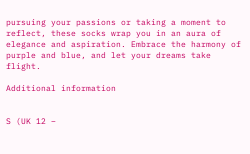pursuing your passions or taking a moment to reflect, these socks wrap you in an aura of elegance and aspiration. Embrace the harmony of purple and blue, and let your dreams take flight.

Additional information


S (UK 12 –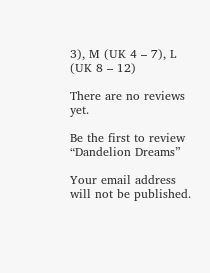3), M (UK 4 – 7), L (UK 8 – 12)

There are no reviews yet.

Be the first to review “Dandelion Dreams”

Your email address will not be published.